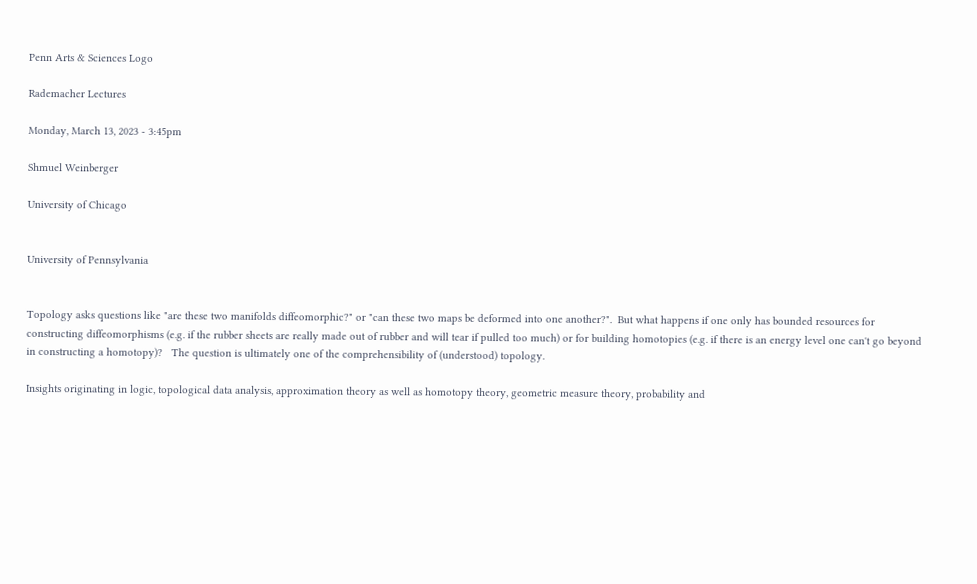Penn Arts & Sciences Logo

Rademacher Lectures

Monday, March 13, 2023 - 3:45pm

Shmuel Weinberger

University of Chicago


University of Pennsylvania


Topology asks questions like "are these two manifolds diffeomorphic?" or "can these two maps be deformed into one another?".  But what happens if one only has bounded resources for constructing diffeomorphisms (e.g. if the rubber sheets are really made out of rubber and will tear if pulled too much) or for building homotopies (e.g. if there is an energy level one can't go beyond in constructing a homotopy)?   The question is ultimately one of the comprehensibility of (understood) topology.

Insights originating in logic, topological data analysis, approximation theory as well as homotopy theory, geometric measure theory, probability and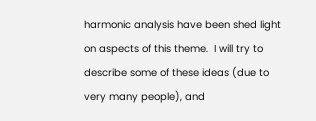harmonic analysis have been shed light on aspects of this theme.  I will try to describe some of these ideas (due to very many people), and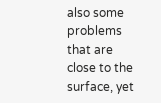also some problems that are close to the surface, yet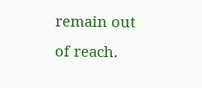remain out of reach.